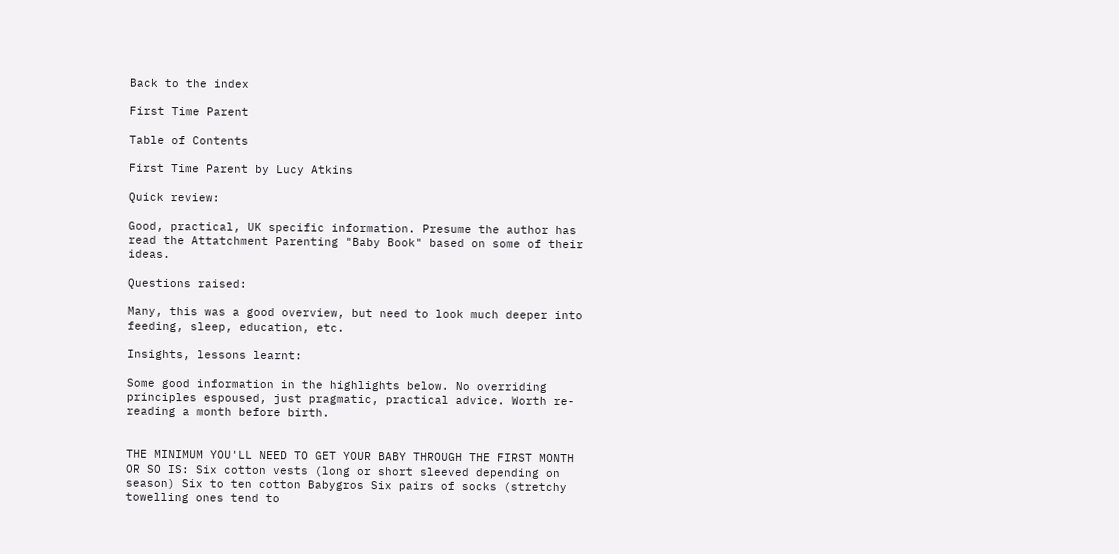Back to the index

First Time Parent

Table of Contents

First Time Parent by Lucy Atkins

Quick review:

Good, practical, UK specific information. Presume the author has read the Attatchment Parenting "Baby Book" based on some of their ideas.

Questions raised:

Many, this was a good overview, but need to look much deeper into feeding, sleep, education, etc.

Insights, lessons learnt:

Some good information in the highlights below. No overriding principles espoused, just pragmatic, practical advice. Worth re-reading a month before birth.


THE MINIMUM YOU'LL NEED TO GET YOUR BABY THROUGH THE FIRST MONTH OR SO IS: Six cotton vests (long or short sleeved depending on season) Six to ten cotton Babygros Six pairs of socks (stretchy towelling ones tend to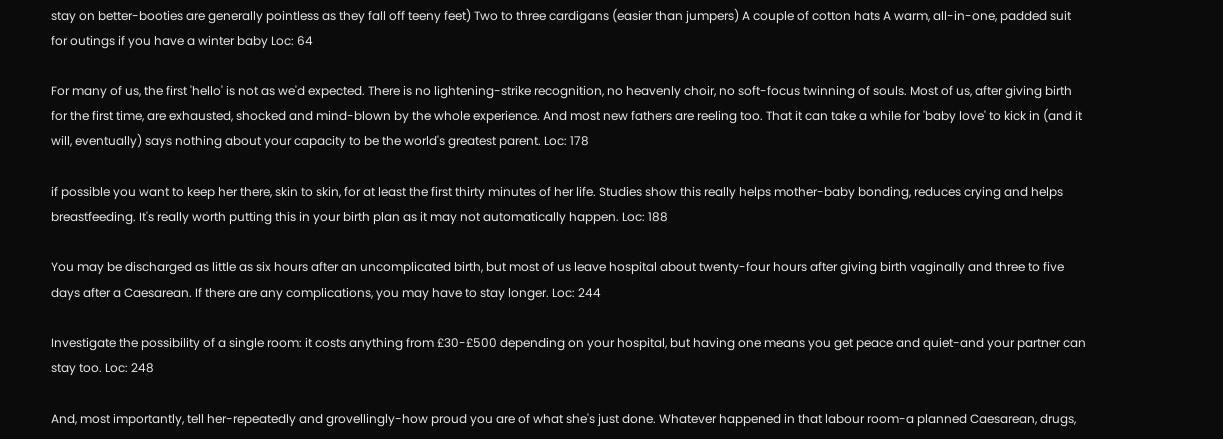stay on better-booties are generally pointless as they fall off teeny feet) Two to three cardigans (easier than jumpers) A couple of cotton hats A warm, all-in-one, padded suit for outings if you have a winter baby Loc: 64

For many of us, the first 'hello' is not as we'd expected. There is no lightening-strike recognition, no heavenly choir, no soft-focus twinning of souls. Most of us, after giving birth for the first time, are exhausted, shocked and mind-blown by the whole experience. And most new fathers are reeling too. That it can take a while for 'baby love' to kick in (and it will, eventually) says nothing about your capacity to be the world's greatest parent. Loc: 178

if possible you want to keep her there, skin to skin, for at least the first thirty minutes of her life. Studies show this really helps mother-baby bonding, reduces crying and helps breastfeeding. It's really worth putting this in your birth plan as it may not automatically happen. Loc: 188

You may be discharged as little as six hours after an uncomplicated birth, but most of us leave hospital about twenty-four hours after giving birth vaginally and three to five days after a Caesarean. If there are any complications, you may have to stay longer. Loc: 244

Investigate the possibility of a single room: it costs anything from £30-£500 depending on your hospital, but having one means you get peace and quiet-and your partner can stay too. Loc: 248

And, most importantly, tell her-repeatedly and grovellingly-how proud you are of what she's just done. Whatever happened in that labour room-a planned Caesarean, drugs,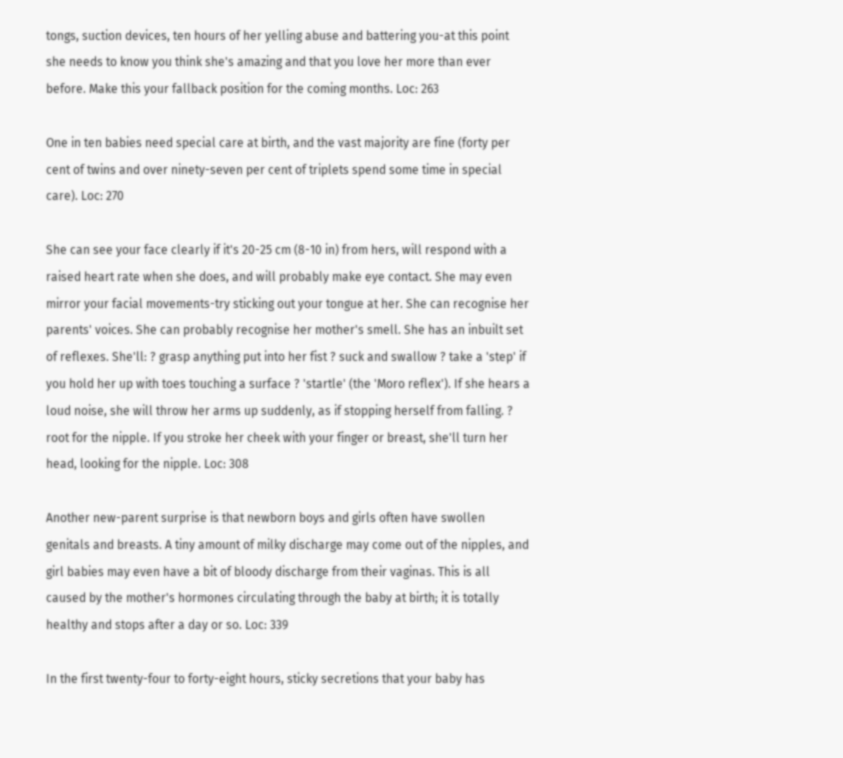tongs, suction devices, ten hours of her yelling abuse and battering you-at this point she needs to know you think she's amazing and that you love her more than ever before. Make this your fallback position for the coming months. Loc: 263

One in ten babies need special care at birth, and the vast majority are fine (forty per cent of twins and over ninety-seven per cent of triplets spend some time in special care). Loc: 270

She can see your face clearly if it's 20-25 cm (8-10 in) from hers, will respond with a raised heart rate when she does, and will probably make eye contact. She may even mirror your facial movements-try sticking out your tongue at her. She can recognise her parents' voices. She can probably recognise her mother's smell. She has an inbuilt set of reflexes. She'll: ? grasp anything put into her fist ? suck and swallow ? take a 'step' if you hold her up with toes touching a surface ? 'startle' (the 'Moro reflex'). If she hears a loud noise, she will throw her arms up suddenly, as if stopping herself from falling. ? root for the nipple. If you stroke her cheek with your finger or breast, she'll turn her head, looking for the nipple. Loc: 308

Another new-parent surprise is that newborn boys and girls often have swollen genitals and breasts. A tiny amount of milky discharge may come out of the nipples, and girl babies may even have a bit of bloody discharge from their vaginas. This is all caused by the mother's hormones circulating through the baby at birth; it is totally healthy and stops after a day or so. Loc: 339

In the first twenty-four to forty-eight hours, sticky secretions that your baby has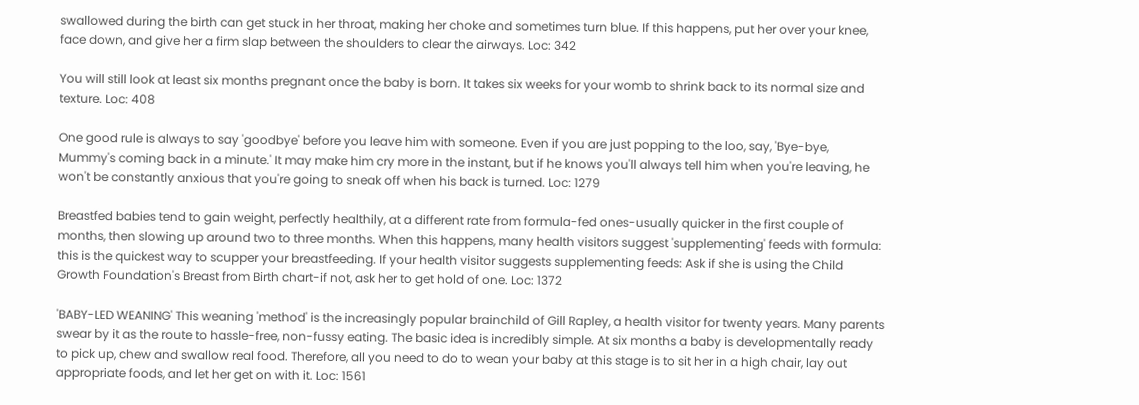swallowed during the birth can get stuck in her throat, making her choke and sometimes turn blue. If this happens, put her over your knee, face down, and give her a firm slap between the shoulders to clear the airways. Loc: 342

You will still look at least six months pregnant once the baby is born. It takes six weeks for your womb to shrink back to its normal size and texture. Loc: 408

One good rule is always to say 'goodbye' before you leave him with someone. Even if you are just popping to the loo, say, 'Bye-bye, Mummy's coming back in a minute.' It may make him cry more in the instant, but if he knows you'll always tell him when you're leaving, he won't be constantly anxious that you're going to sneak off when his back is turned. Loc: 1279

Breastfed babies tend to gain weight, perfectly healthily, at a different rate from formula-fed ones-usually quicker in the first couple of months, then slowing up around two to three months. When this happens, many health visitors suggest 'supplementing' feeds with formula: this is the quickest way to scupper your breastfeeding. If your health visitor suggests supplementing feeds: Ask if she is using the Child Growth Foundation's Breast from Birth chart-if not, ask her to get hold of one. Loc: 1372

'BABY-LED WEANING' This weaning 'method' is the increasingly popular brainchild of Gill Rapley, a health visitor for twenty years. Many parents swear by it as the route to hassle-free, non-fussy eating. The basic idea is incredibly simple. At six months a baby is developmentally ready to pick up, chew and swallow real food. Therefore, all you need to do to wean your baby at this stage is to sit her in a high chair, lay out appropriate foods, and let her get on with it. Loc: 1561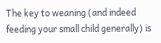The key to weaning (and indeed feeding your small child generally) is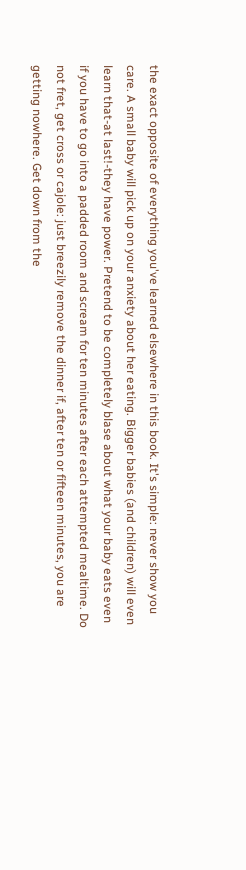the exact opposite of everything you've learned elsewhere in this book. It's simple: never show you care. A small baby will pick up on your anxiety about her eating. Bigger babies (and children) will even learn that-at last!-they have power. Pretend to be completely blase about what your baby eats even if you have to go into a padded room and scream for ten minutes after each attempted mealtime. Do not fret, get cross or cajole: just breezily remove the dinner if, after ten or fifteen minutes, you are getting nowhere. Get down from the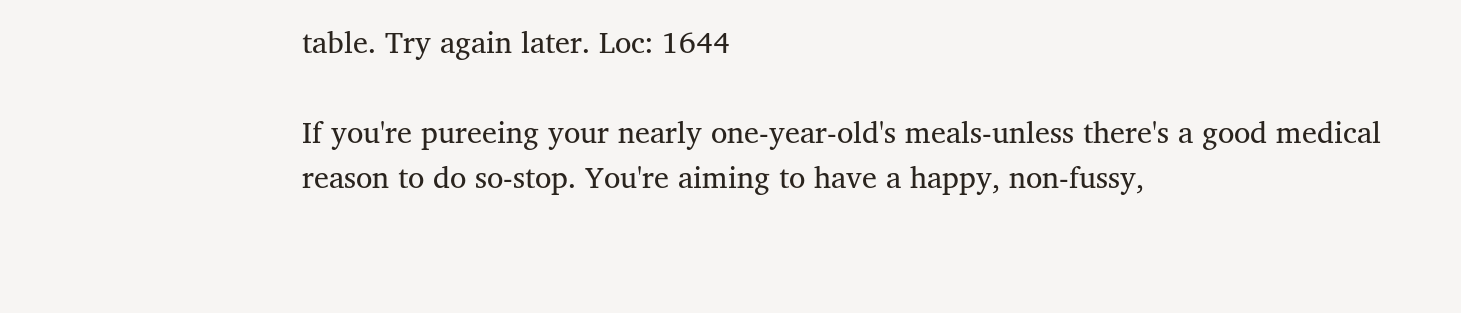table. Try again later. Loc: 1644

If you're pureeing your nearly one-year-old's meals-unless there's a good medical reason to do so-stop. You're aiming to have a happy, non-fussy,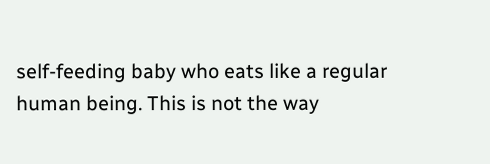self-feeding baby who eats like a regular human being. This is not the way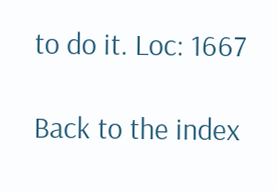to do it. Loc: 1667

Back to the index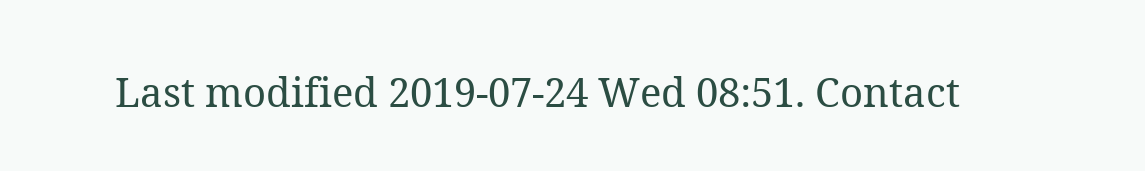Last modified 2019-07-24 Wed 08:51. Contact